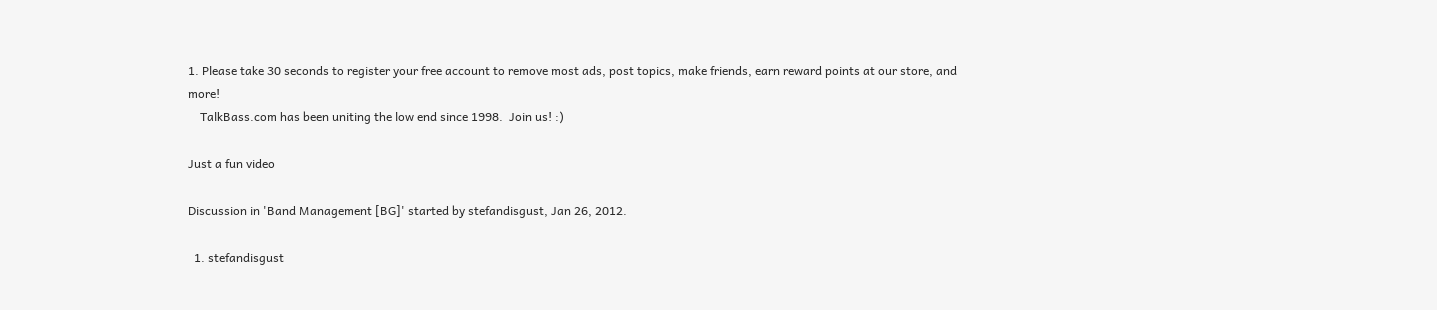1. Please take 30 seconds to register your free account to remove most ads, post topics, make friends, earn reward points at our store, and more!
    TalkBass.com has been uniting the low end since 1998.  Join us! :)

Just a fun video

Discussion in 'Band Management [BG]' started by stefandisgust, Jan 26, 2012.

  1. stefandisgust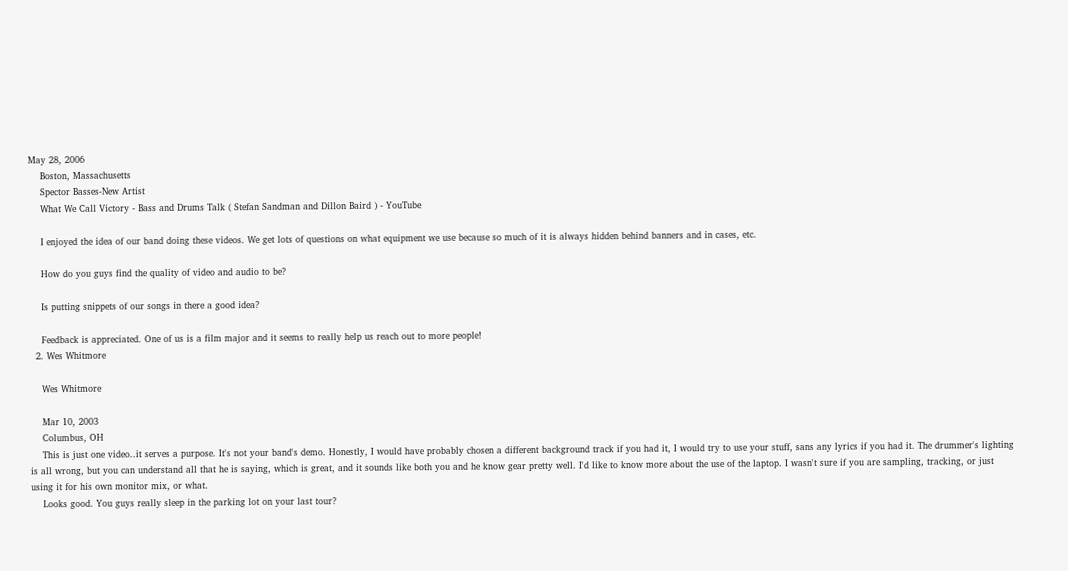May 28, 2006
    Boston, Massachusetts
    Spector Basses-New Artist
    What We Call Victory - Bass and Drums Talk ( Stefan Sandman and Dillon Baird ) - YouTube

    I enjoyed the idea of our band doing these videos. We get lots of questions on what equipment we use because so much of it is always hidden behind banners and in cases, etc.

    How do you guys find the quality of video and audio to be?

    Is putting snippets of our songs in there a good idea?

    Feedback is appreciated. One of us is a film major and it seems to really help us reach out to more people!
  2. Wes Whitmore

    Wes Whitmore

    Mar 10, 2003
    Columbus, OH
    This is just one video..it serves a purpose. It's not your band's demo. Honestly, I would have probably chosen a different background track if you had it, I would try to use your stuff, sans any lyrics if you had it. The drummer's lighting is all wrong, but you can understand all that he is saying, which is great, and it sounds like both you and he know gear pretty well. I'd like to know more about the use of the laptop. I wasn't sure if you are sampling, tracking, or just using it for his own monitor mix, or what.
    Looks good. You guys really sleep in the parking lot on your last tour?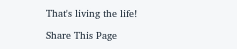That's living the life!

Share This Page